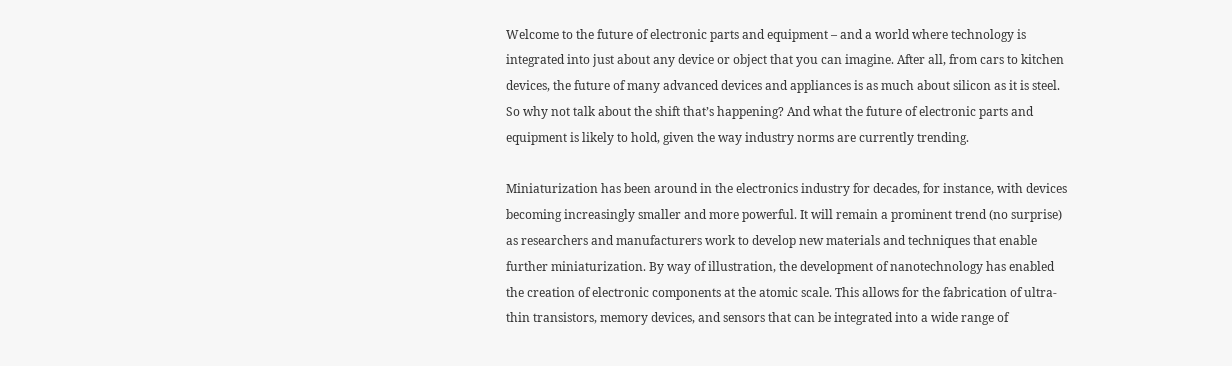Welcome to the future of electronic parts and equipment – and a world where technology is integrated into just about any device or object that you can imagine. After all, from cars to kitchen devices, the future of many advanced devices and appliances is as much about silicon as it is steel. So why not talk about the shift that’s happening? And what the future of electronic parts and equipment is likely to hold, given the way industry norms are currently trending.

Miniaturization has been around in the electronics industry for decades, for instance, with devices becoming increasingly smaller and more powerful. It will remain a prominent trend (no surprise) as researchers and manufacturers work to develop new materials and techniques that enable further miniaturization. By way of illustration, the development of nanotechnology has enabled the creation of electronic components at the atomic scale. This allows for the fabrication of ultra-thin transistors, memory devices, and sensors that can be integrated into a wide range of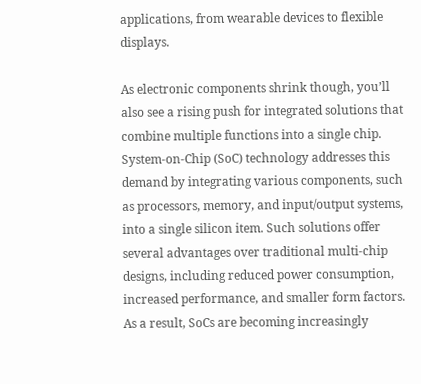applications, from wearable devices to flexible displays.

As electronic components shrink though, you’ll also see a rising push for integrated solutions that combine multiple functions into a single chip. System-on-Chip (SoC) technology addresses this demand by integrating various components, such as processors, memory, and input/output systems, into a single silicon item. Such solutions offer several advantages over traditional multi-chip designs, including reduced power consumption, increased performance, and smaller form factors. As a result, SoCs are becoming increasingly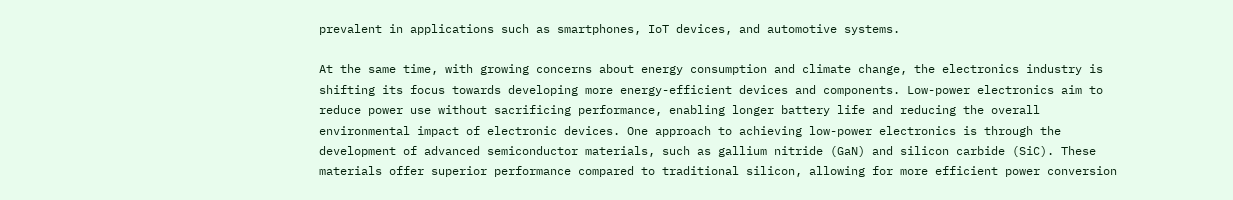prevalent in applications such as smartphones, IoT devices, and automotive systems.

At the same time, with growing concerns about energy consumption and climate change, the electronics industry is shifting its focus towards developing more energy-efficient devices and components. Low-power electronics aim to reduce power use without sacrificing performance, enabling longer battery life and reducing the overall environmental impact of electronic devices. One approach to achieving low-power electronics is through the development of advanced semiconductor materials, such as gallium nitride (GaN) and silicon carbide (SiC). These materials offer superior performance compared to traditional silicon, allowing for more efficient power conversion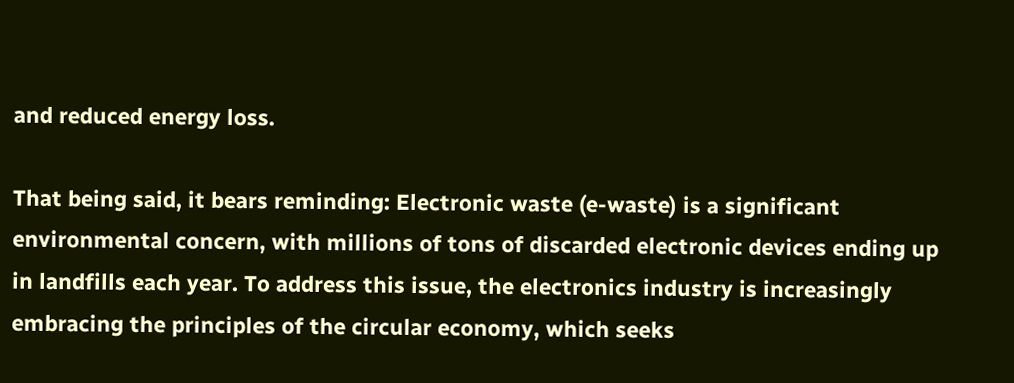and reduced energy loss.

That being said, it bears reminding: Electronic waste (e-waste) is a significant environmental concern, with millions of tons of discarded electronic devices ending up in landfills each year. To address this issue, the electronics industry is increasingly embracing the principles of the circular economy, which seeks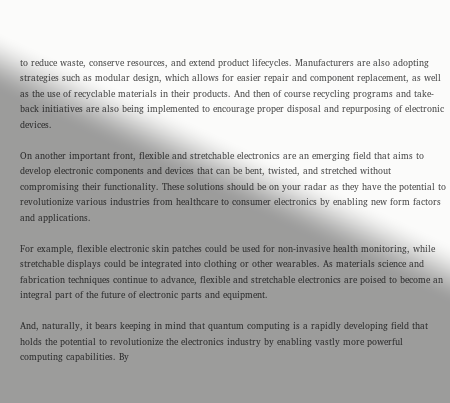to reduce waste, conserve resources, and extend product lifecycles. Manufacturers are also adopting strategies such as modular design, which allows for easier repair and component replacement, as well as the use of recyclable materials in their products. And then of course recycling programs and take-back initiatives are also being implemented to encourage proper disposal and repurposing of electronic devices.

On another important front, flexible and stretchable electronics are an emerging field that aims to develop electronic components and devices that can be bent, twisted, and stretched without compromising their functionality. These solutions should be on your radar as they have the potential to revolutionize various industries from healthcare to consumer electronics by enabling new form factors and applications.

For example, flexible electronic skin patches could be used for non-invasive health monitoring, while stretchable displays could be integrated into clothing or other wearables. As materials science and fabrication techniques continue to advance, flexible and stretchable electronics are poised to become an integral part of the future of electronic parts and equipment.

And, naturally, it bears keeping in mind that quantum computing is a rapidly developing field that holds the potential to revolutionize the electronics industry by enabling vastly more powerful computing capabilities. By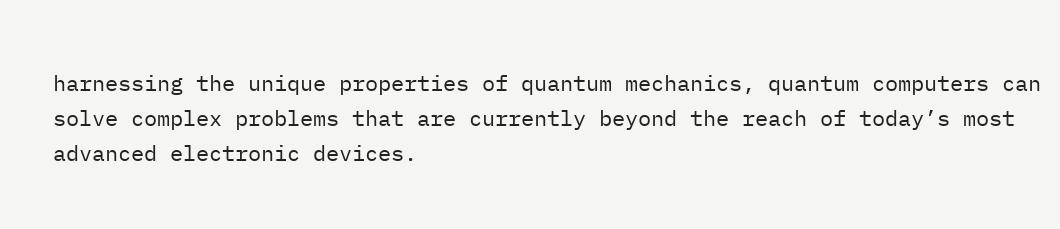harnessing the unique properties of quantum mechanics, quantum computers can solve complex problems that are currently beyond the reach of today’s most advanced electronic devices.